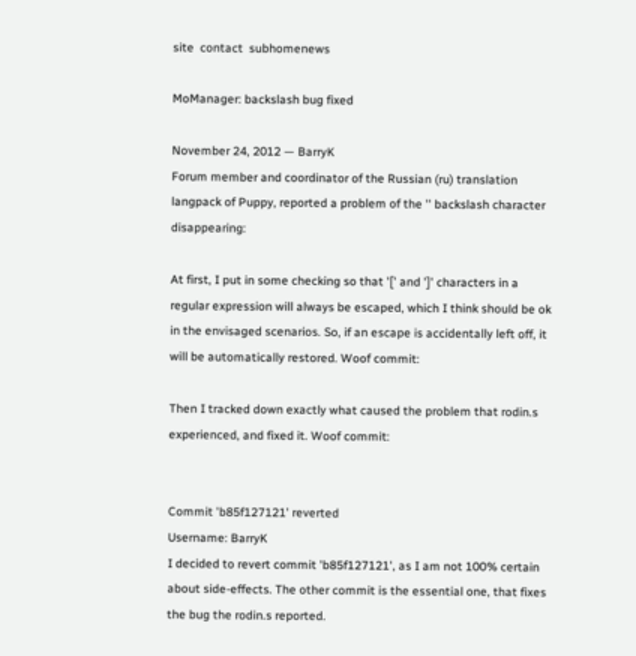site  contact  subhomenews

MoManager: backslash bug fixed

November 24, 2012 — BarryK
Forum member and coordinator of the Russian (ru) translation langpack of Puppy, reported a problem of the '' backslash character disappearing:

At first, I put in some checking so that '[' and ']' characters in a regular expression will always be escaped, which I think should be ok in the envisaged scenarios. So, if an escape is accidentally left off, it will be automatically restored. Woof commit:

Then I tracked down exactly what caused the problem that rodin.s experienced, and fixed it. Woof commit:


Commit 'b85f127121' reverted
Username: BarryK
I decided to revert commit 'b85f127121', as I am not 100% certain about side-effects. The other commit is the essential one, that fixes the bug the rodin.s reported.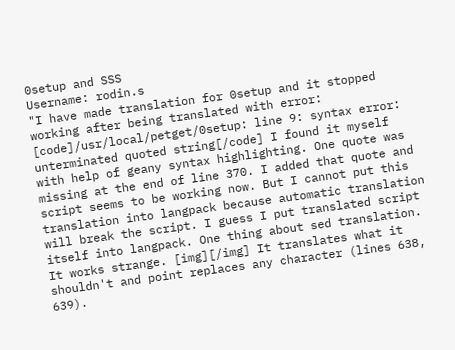0setup and SSS
Username: rodin.s
"I have made translation for 0setup and it stopped working after being translated with error: [code]/usr/local/petget/0setup: line 9: syntax error: unterminated quoted string[/code] I found it myself with help of geany syntax highlighting. One quote was missing at the end of line 370. I added that quote and script seems to be working now. But I cannot put this translation into langpack because automatic translation will break the script. I guess I put translated script itself into langpack. One thing about sed translation. It works strange. [img][/img] It translates what it shouldn't and point replaces any character (lines 638, 639).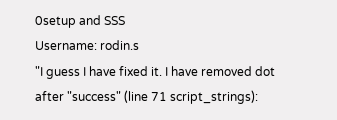0setup and SSS
Username: rodin.s
"I guess I have fixed it. I have removed dot after "success" (line 71 script_strings):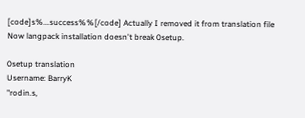[code]s%...success%%[/code] Actually I removed it from translation file Now langpack installation doesn't break 0setup.

0setup translation
Username: BarryK
"rodin.s,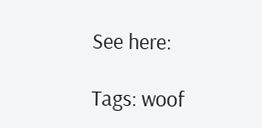See here:

Tags: woof